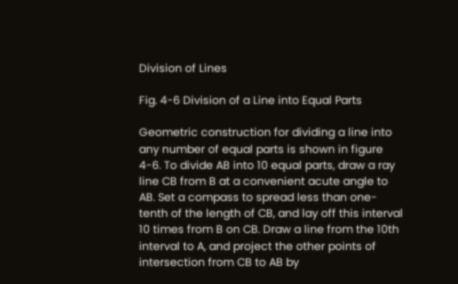Division of Lines

Fig. 4-6 Division of a Line into Equal Parts

Geometric construction for dividing a line into any number of equal parts is shown in figure 4-6. To divide AB into 10 equal parts, draw a ray line CB from B at a convenient acute angle to AB. Set a compass to spread less than one-tenth of the length of CB, and lay off this interval 10 times from B on CB. Draw a line from the 10th interval to A, and project the other points of intersection from CB to AB by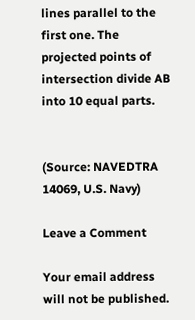lines parallel to the first one. The projected points of intersection divide AB into 10 equal parts.


(Source: NAVEDTRA 14069, U.S. Navy)

Leave a Comment

Your email address will not be published.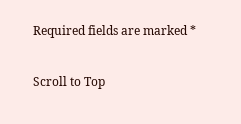Required fields are marked *

Scroll to Top